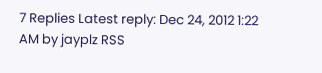7 Replies Latest reply: Dec 24, 2012 1:22 AM by jayplz RSS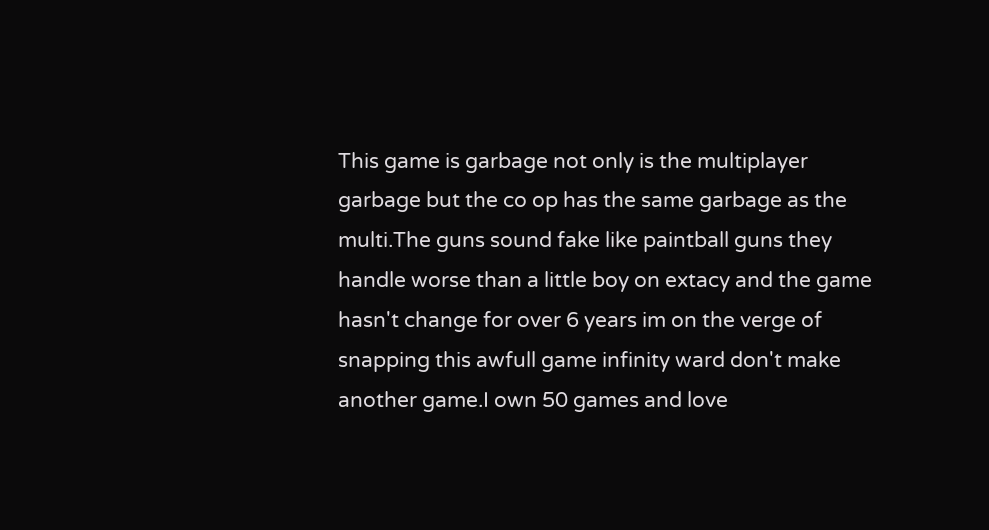This game is garbage not only is the multiplayer garbage but the co op has the same garbage as the multi.The guns sound fake like paintball guns they handle worse than a little boy on extacy and the game hasn't change for over 6 years im on the verge of snapping this awfull game infinity ward don't make another game.I own 50 games and love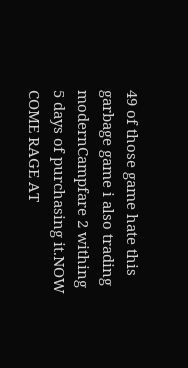49 of those game hate this garbage game i also trading modernCampfare 2 withing 5 days of purchasing it.NOW COME RAGE AT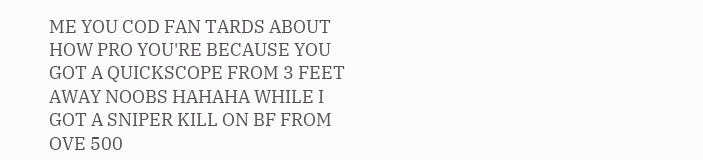ME YOU COD FAN TARDS ABOUT HOW PRO YOU'RE BECAUSE YOU GOT A QUICKSCOPE FROM 3 FEET AWAY NOOBS HAHAHA WHILE I GOT A SNIPER KILL ON BF FROM OVE 500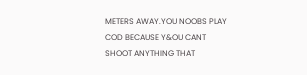METERS AWAY.YOU NOOBS PLAY COD BECAUSE Y&OU CANT SHOOT ANYTHING THAT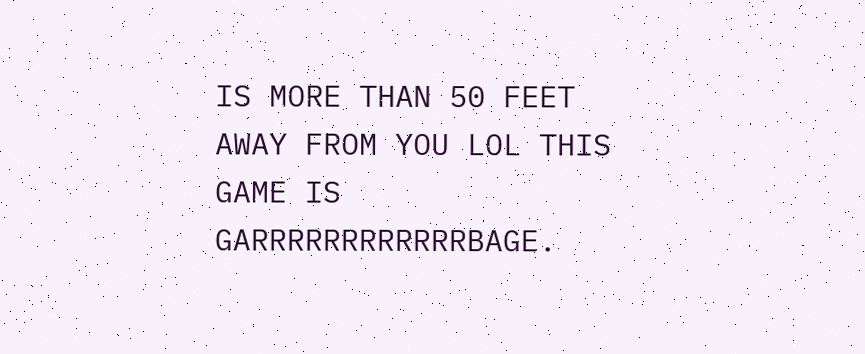IS MORE THAN 50 FEET AWAY FROM YOU LOL THIS GAME IS GARRRRRRRRRRRRBAGE.